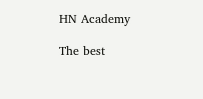HN Academy

The best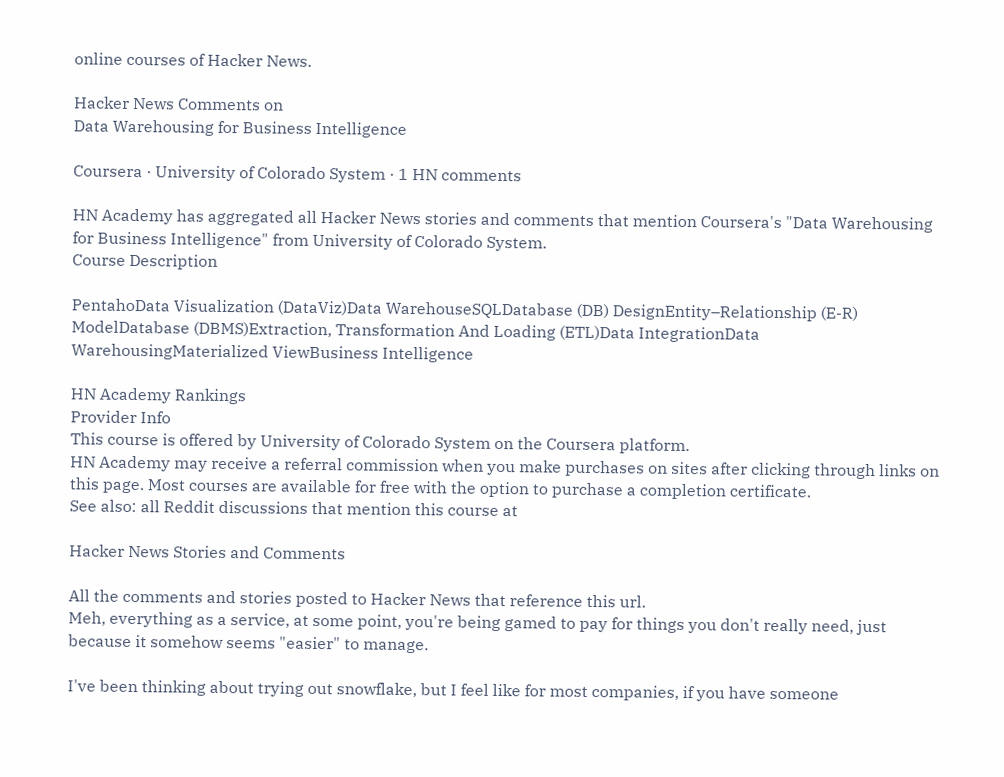online courses of Hacker News.

Hacker News Comments on
Data Warehousing for Business Intelligence

Coursera · University of Colorado System · 1 HN comments

HN Academy has aggregated all Hacker News stories and comments that mention Coursera's "Data Warehousing for Business Intelligence" from University of Colorado System.
Course Description

PentahoData Visualization (DataViz)Data WarehouseSQLDatabase (DB) DesignEntity–Relationship (E-R) ModelDatabase (DBMS)Extraction, Transformation And Loading (ETL)Data IntegrationData WarehousingMaterialized ViewBusiness Intelligence

HN Academy Rankings
Provider Info
This course is offered by University of Colorado System on the Coursera platform.
HN Academy may receive a referral commission when you make purchases on sites after clicking through links on this page. Most courses are available for free with the option to purchase a completion certificate.
See also: all Reddit discussions that mention this course at

Hacker News Stories and Comments

All the comments and stories posted to Hacker News that reference this url.
Meh, everything as a service, at some point, you're being gamed to pay for things you don't really need, just because it somehow seems "easier" to manage.

I've been thinking about trying out snowflake, but I feel like for most companies, if you have someone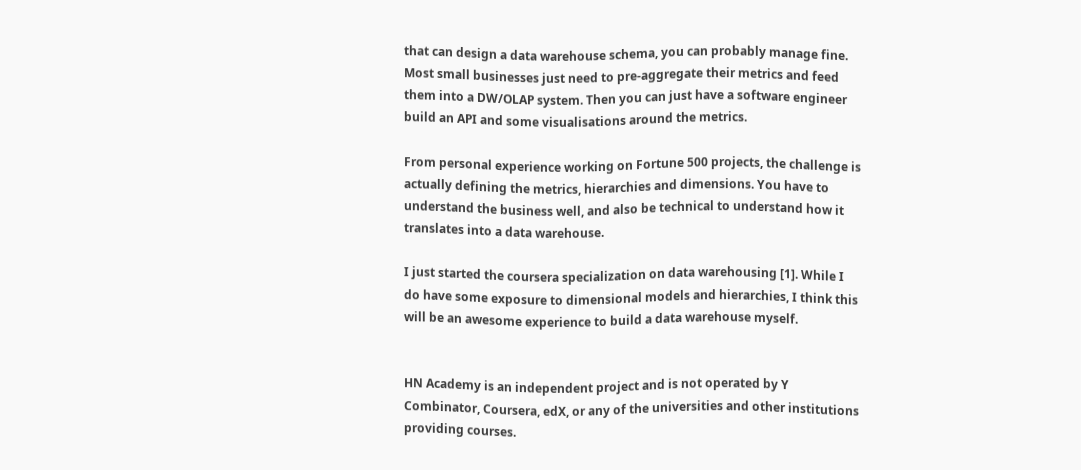that can design a data warehouse schema, you can probably manage fine. Most small businesses just need to pre-aggregate their metrics and feed them into a DW/OLAP system. Then you can just have a software engineer build an API and some visualisations around the metrics.

From personal experience working on Fortune 500 projects, the challenge is actually defining the metrics, hierarchies and dimensions. You have to understand the business well, and also be technical to understand how it translates into a data warehouse.

I just started the coursera specialization on data warehousing [1]. While I do have some exposure to dimensional models and hierarchies, I think this will be an awesome experience to build a data warehouse myself.


HN Academy is an independent project and is not operated by Y Combinator, Coursera, edX, or any of the universities and other institutions providing courses.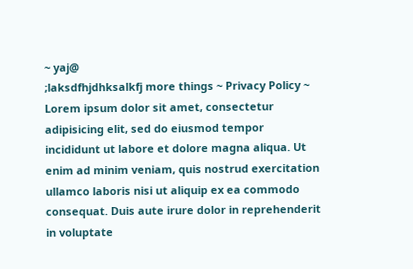~ yaj@
;laksdfhjdhksalkfj more things ~ Privacy Policy ~
Lorem ipsum dolor sit amet, consectetur adipisicing elit, sed do eiusmod tempor incididunt ut labore et dolore magna aliqua. Ut enim ad minim veniam, quis nostrud exercitation ullamco laboris nisi ut aliquip ex ea commodo consequat. Duis aute irure dolor in reprehenderit in voluptate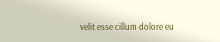velit esse cillum dolore eu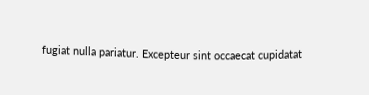fugiat nulla pariatur. Excepteur sint occaecat cupidatat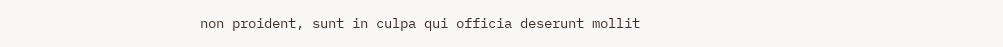non proident, sunt in culpa qui officia deserunt mollit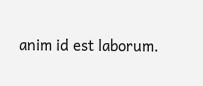anim id est laborum.